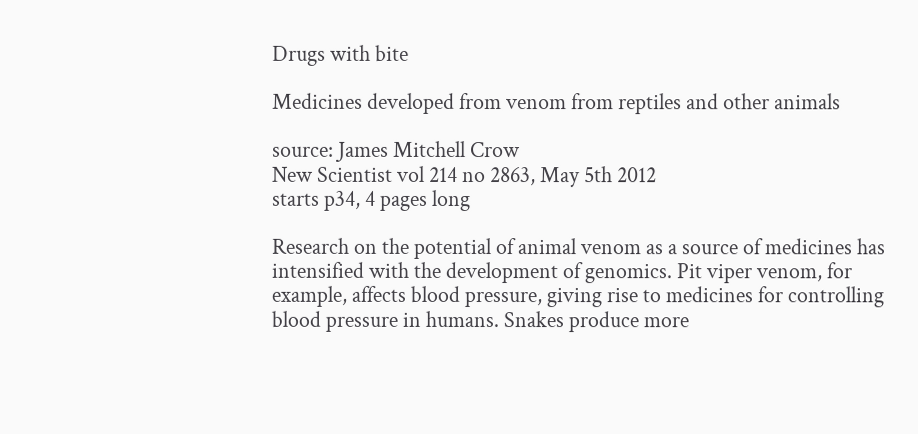Drugs with bite

Medicines developed from venom from reptiles and other animals

source: James Mitchell Crow
New Scientist vol 214 no 2863, May 5th 2012
starts p34, 4 pages long

Research on the potential of animal venom as a source of medicines has intensified with the development of genomics. Pit viper venom, for example, affects blood pressure, giving rise to medicines for controlling blood pressure in humans. Snakes produce more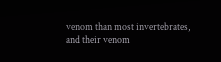venom than most invertebrates, and their venom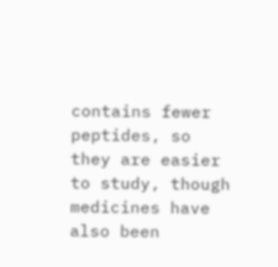contains fewer peptides, so they are easier to study, though medicines have also been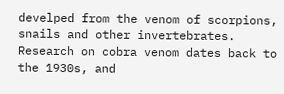develped from the venom of scorpions, snails and other invertebrates. Research on cobra venom dates back to the 1930s, and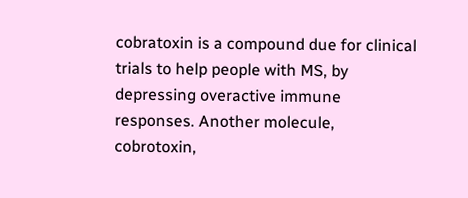cobratoxin is a compound due for clinical trials to help people with MS, by depressing overactive immune responses. Another molecule, cobrotoxin,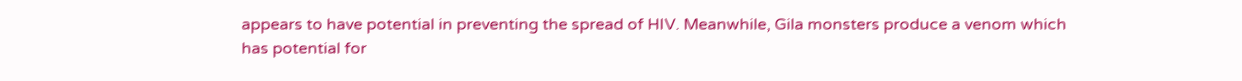appears to have potential in preventing the spread of HIV. Meanwhile, Gila monsters produce a venom which has potential for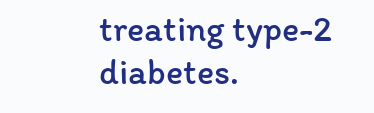treating type-2 diabetes.